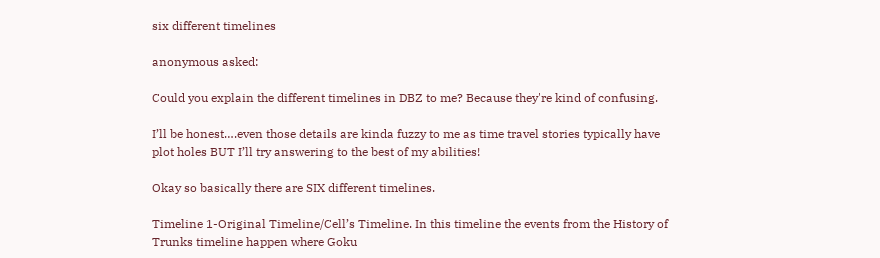six different timelines

anonymous asked:

Could you explain the different timelines in DBZ to me? Because they're kind of confusing.

I’ll be honest….even those details are kinda fuzzy to me as time travel stories typically have plot holes BUT I’ll try answering to the best of my abilities!

Okay so basically there are SIX different timelines.

Timeline 1-Original Timeline/Cell’s Timeline. In this timeline the events from the History of Trunks timeline happen where Goku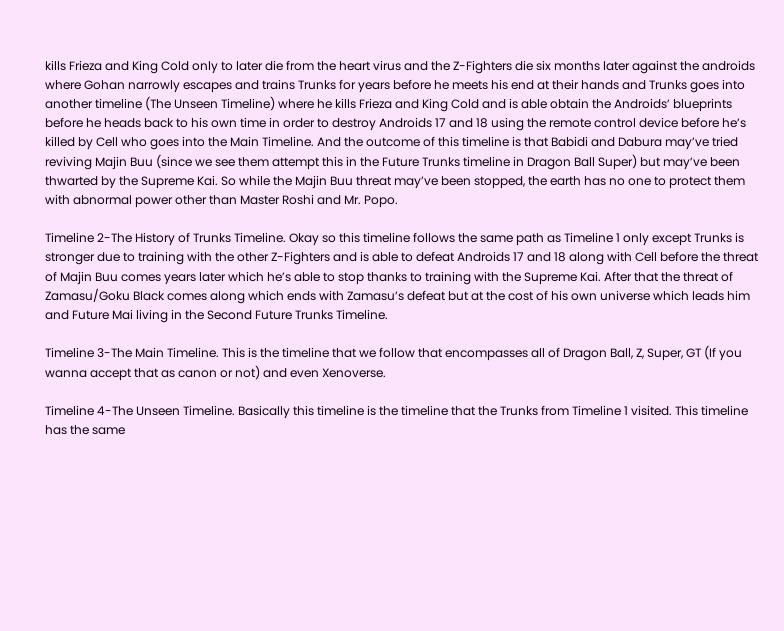kills Frieza and King Cold only to later die from the heart virus and the Z-Fighters die six months later against the androids where Gohan narrowly escapes and trains Trunks for years before he meets his end at their hands and Trunks goes into another timeline (The Unseen Timeline) where he kills Frieza and King Cold and is able obtain the Androids’ blueprints before he heads back to his own time in order to destroy Androids 17 and 18 using the remote control device before he’s killed by Cell who goes into the Main Timeline. And the outcome of this timeline is that Babidi and Dabura may’ve tried reviving Majin Buu (since we see them attempt this in the Future Trunks timeline in Dragon Ball Super) but may’ve been thwarted by the Supreme Kai. So while the Majin Buu threat may’ve been stopped, the earth has no one to protect them with abnormal power other than Master Roshi and Mr. Popo.

Timeline 2-The History of Trunks Timeline. Okay so this timeline follows the same path as Timeline 1 only except Trunks is stronger due to training with the other Z-Fighters and is able to defeat Androids 17 and 18 along with Cell before the threat of Majin Buu comes years later which he’s able to stop thanks to training with the Supreme Kai. After that the threat of Zamasu/Goku Black comes along which ends with Zamasu’s defeat but at the cost of his own universe which leads him and Future Mai living in the Second Future Trunks Timeline.

Timeline 3-The Main Timeline. This is the timeline that we follow that encompasses all of Dragon Ball, Z, Super, GT (If you wanna accept that as canon or not) and even Xenoverse.

Timeline 4-The Unseen Timeline. Basically this timeline is the timeline that the Trunks from Timeline 1 visited. This timeline has the same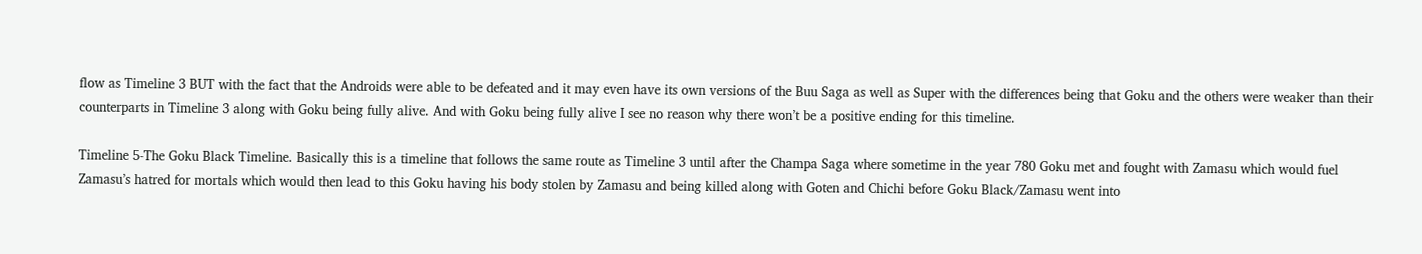flow as Timeline 3 BUT with the fact that the Androids were able to be defeated and it may even have its own versions of the Buu Saga as well as Super with the differences being that Goku and the others were weaker than their counterparts in Timeline 3 along with Goku being fully alive. And with Goku being fully alive I see no reason why there won’t be a positive ending for this timeline.

Timeline 5-The Goku Black Timeline. Basically this is a timeline that follows the same route as Timeline 3 until after the Champa Saga where sometime in the year 780 Goku met and fought with Zamasu which would fuel Zamasu’s hatred for mortals which would then lead to this Goku having his body stolen by Zamasu and being killed along with Goten and Chichi before Goku Black/Zamasu went into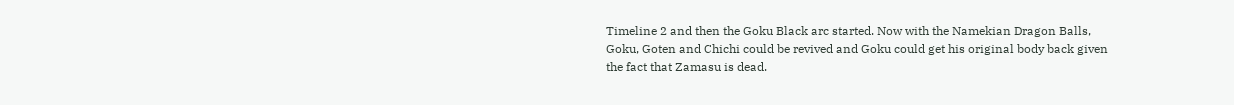Timeline 2 and then the Goku Black arc started. Now with the Namekian Dragon Balls, Goku, Goten and Chichi could be revived and Goku could get his original body back given the fact that Zamasu is dead.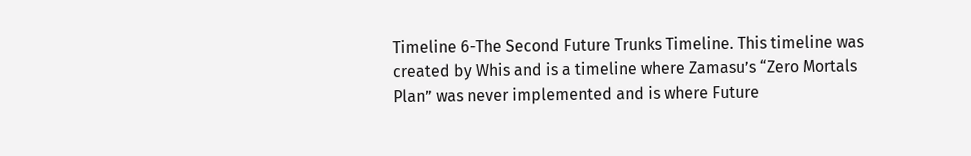Timeline 6-The Second Future Trunks Timeline. This timeline was created by Whis and is a timeline where Zamasu’s “Zero Mortals Plan” was never implemented and is where Future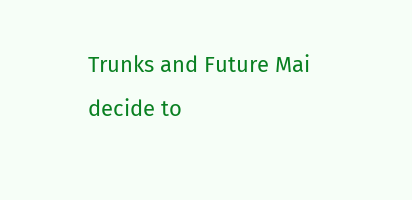Trunks and Future Mai decide to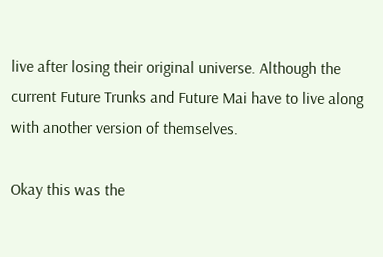live after losing their original universe. Although the current Future Trunks and Future Mai have to live along with another version of themselves.

Okay this was the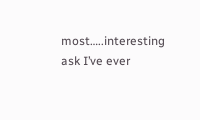most…..interesting ask I’ve ever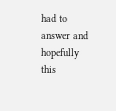had to answer and hopefully this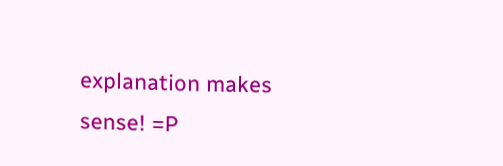explanation makes sense! =P